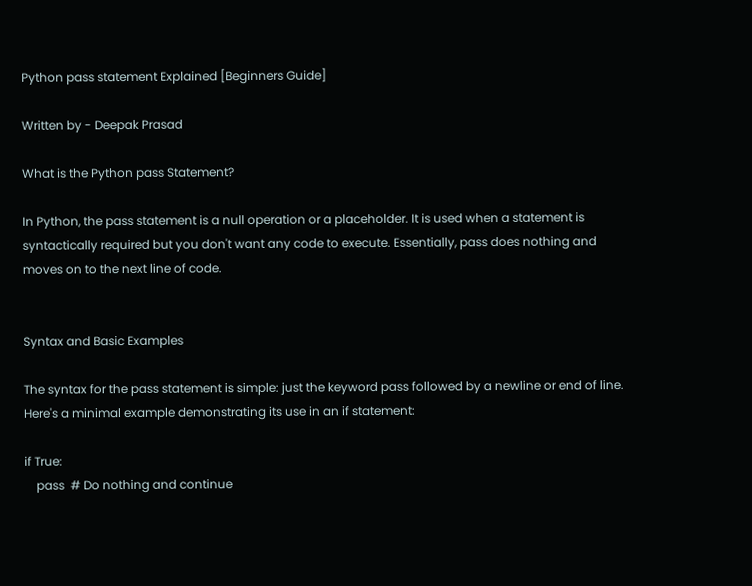Python pass statement Explained [Beginners Guide]

Written by - Deepak Prasad

What is the Python pass Statement?

In Python, the pass statement is a null operation or a placeholder. It is used when a statement is syntactically required but you don't want any code to execute. Essentially, pass does nothing and moves on to the next line of code.


Syntax and Basic Examples

The syntax for the pass statement is simple: just the keyword pass followed by a newline or end of line. Here's a minimal example demonstrating its use in an if statement:

if True:
    pass  # Do nothing and continue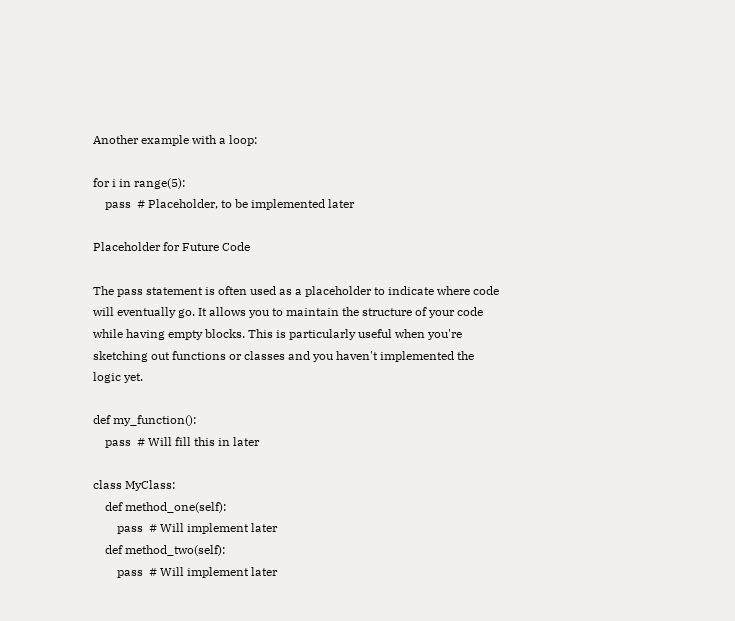Another example with a loop:

for i in range(5):
    pass  # Placeholder, to be implemented later

Placeholder for Future Code

The pass statement is often used as a placeholder to indicate where code will eventually go. It allows you to maintain the structure of your code while having empty blocks. This is particularly useful when you're sketching out functions or classes and you haven't implemented the logic yet.

def my_function():
    pass  # Will fill this in later

class MyClass:
    def method_one(self):
        pass  # Will implement later
    def method_two(self):
        pass  # Will implement later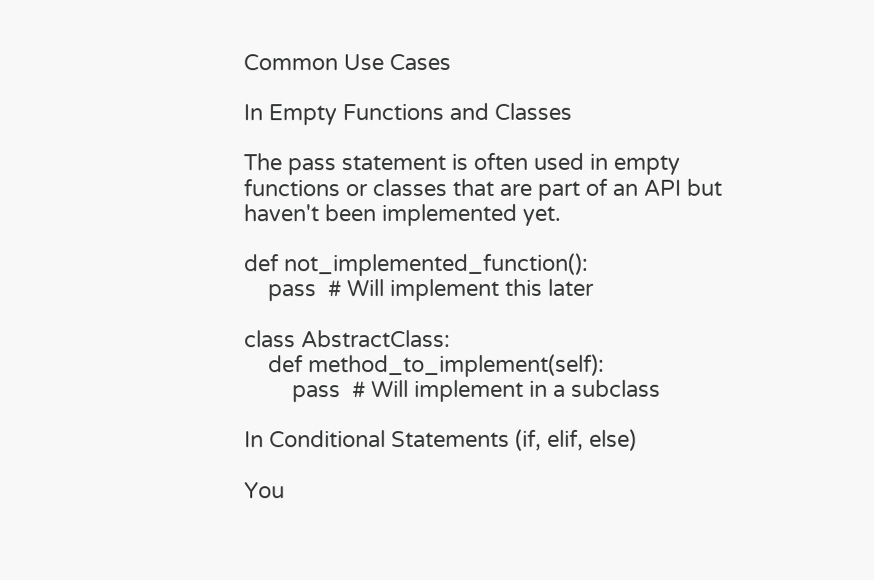Common Use Cases

In Empty Functions and Classes

The pass statement is often used in empty functions or classes that are part of an API but haven't been implemented yet.

def not_implemented_function():
    pass  # Will implement this later

class AbstractClass:
    def method_to_implement(self):
        pass  # Will implement in a subclass

In Conditional Statements (if, elif, else)

You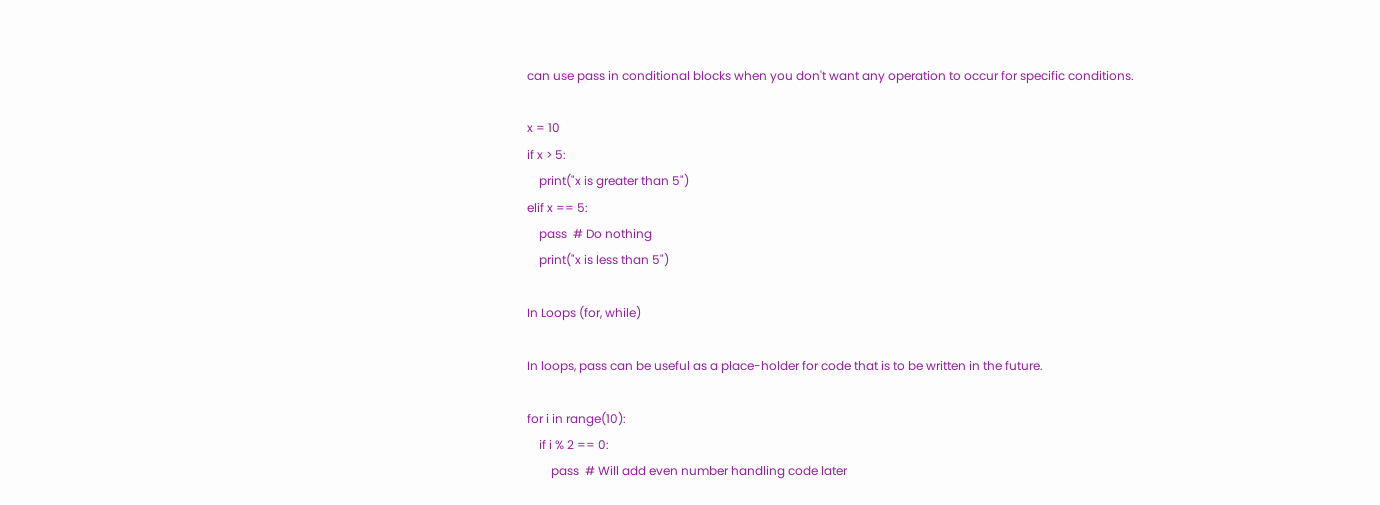can use pass in conditional blocks when you don't want any operation to occur for specific conditions.

x = 10
if x > 5:
    print("x is greater than 5")
elif x == 5:
    pass  # Do nothing
    print("x is less than 5")

In Loops (for, while)

In loops, pass can be useful as a place-holder for code that is to be written in the future.

for i in range(10):
    if i % 2 == 0:
        pass  # Will add even number handling code later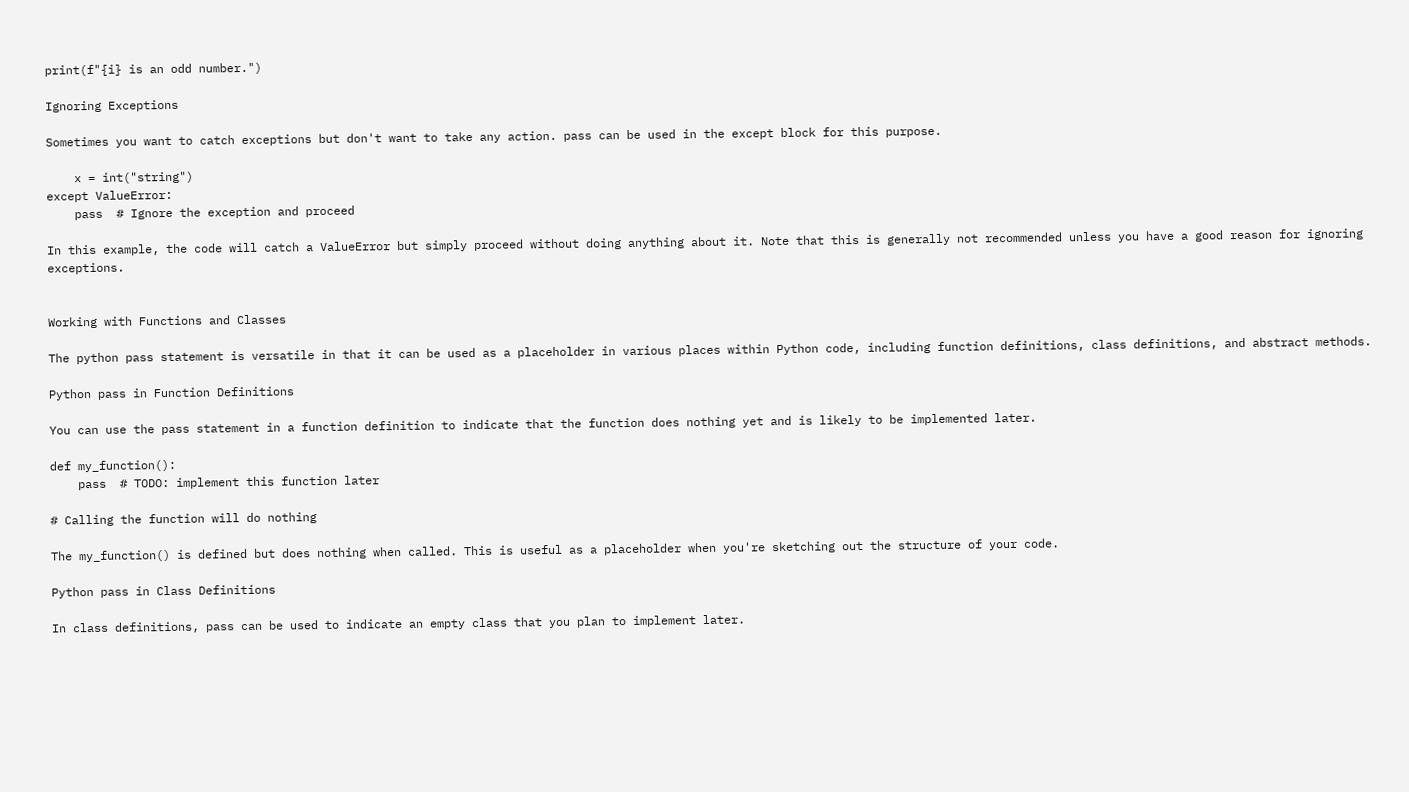print(f"{i} is an odd number.")

Ignoring Exceptions

Sometimes you want to catch exceptions but don't want to take any action. pass can be used in the except block for this purpose.

    x = int("string")
except ValueError:
    pass  # Ignore the exception and proceed

In this example, the code will catch a ValueError but simply proceed without doing anything about it. Note that this is generally not recommended unless you have a good reason for ignoring exceptions.


Working with Functions and Classes

The python pass statement is versatile in that it can be used as a placeholder in various places within Python code, including function definitions, class definitions, and abstract methods.

Python pass in Function Definitions

You can use the pass statement in a function definition to indicate that the function does nothing yet and is likely to be implemented later.

def my_function():
    pass  # TODO: implement this function later

# Calling the function will do nothing

The my_function() is defined but does nothing when called. This is useful as a placeholder when you're sketching out the structure of your code.

Python pass in Class Definitions

In class definitions, pass can be used to indicate an empty class that you plan to implement later.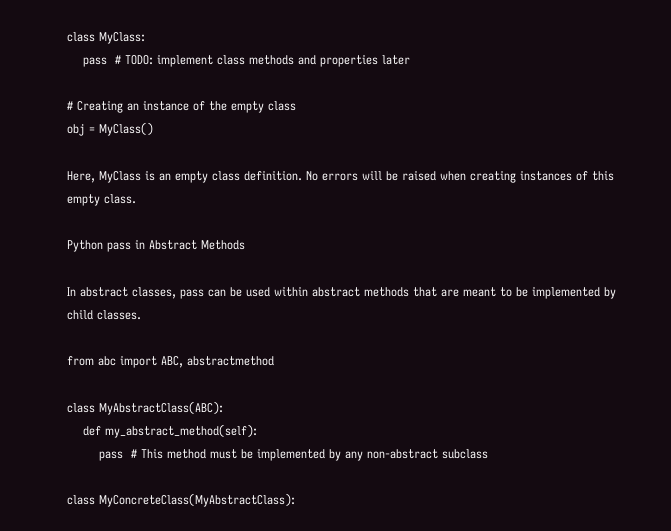class MyClass:
    pass  # TODO: implement class methods and properties later

# Creating an instance of the empty class
obj = MyClass()

Here, MyClass is an empty class definition. No errors will be raised when creating instances of this empty class.

Python pass in Abstract Methods

In abstract classes, pass can be used within abstract methods that are meant to be implemented by child classes.

from abc import ABC, abstractmethod

class MyAbstractClass(ABC):
    def my_abstract_method(self):
        pass  # This method must be implemented by any non-abstract subclass

class MyConcreteClass(MyAbstractClass):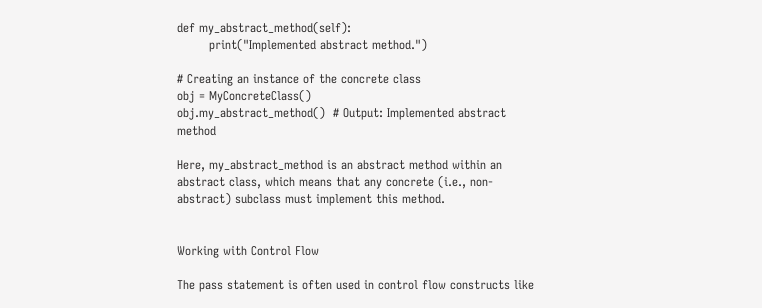def my_abstract_method(self):
        print("Implemented abstract method.")

# Creating an instance of the concrete class
obj = MyConcreteClass()
obj.my_abstract_method()  # Output: Implemented abstract method

Here, my_abstract_method is an abstract method within an abstract class, which means that any concrete (i.e., non-abstract) subclass must implement this method.


Working with Control Flow

The pass statement is often used in control flow constructs like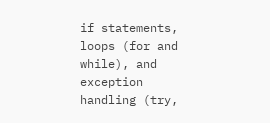if statements, loops (for and while), and exception handling (try,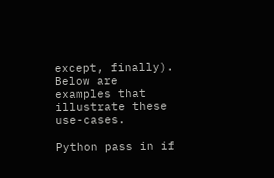except, finally). Below are examples that illustrate these use-cases.

Python pass in if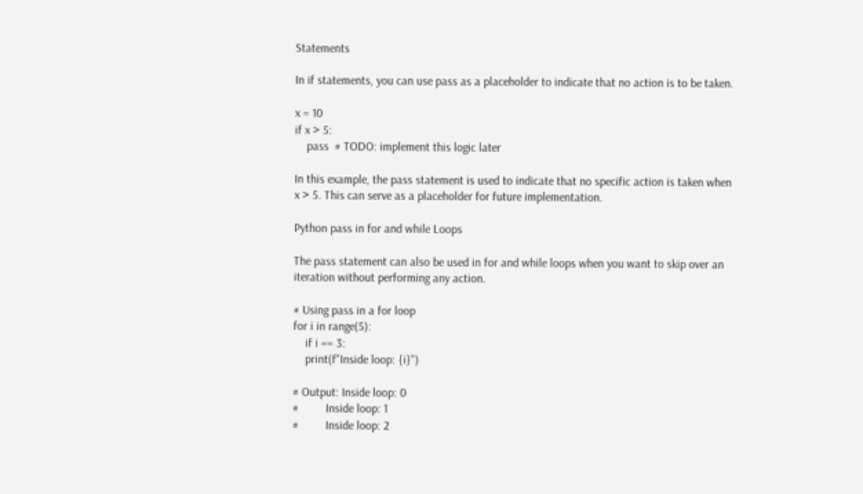Statements

In if statements, you can use pass as a placeholder to indicate that no action is to be taken.

x = 10
if x > 5:
    pass  # TODO: implement this logic later

In this example, the pass statement is used to indicate that no specific action is taken when x > 5. This can serve as a placeholder for future implementation.

Python pass in for and while Loops

The pass statement can also be used in for and while loops when you want to skip over an iteration without performing any action.

# Using pass in a for loop
for i in range(5):
    if i == 3:
    print(f"Inside loop: {i}")

# Output: Inside loop: 0
#         Inside loop: 1
#         Inside loop: 2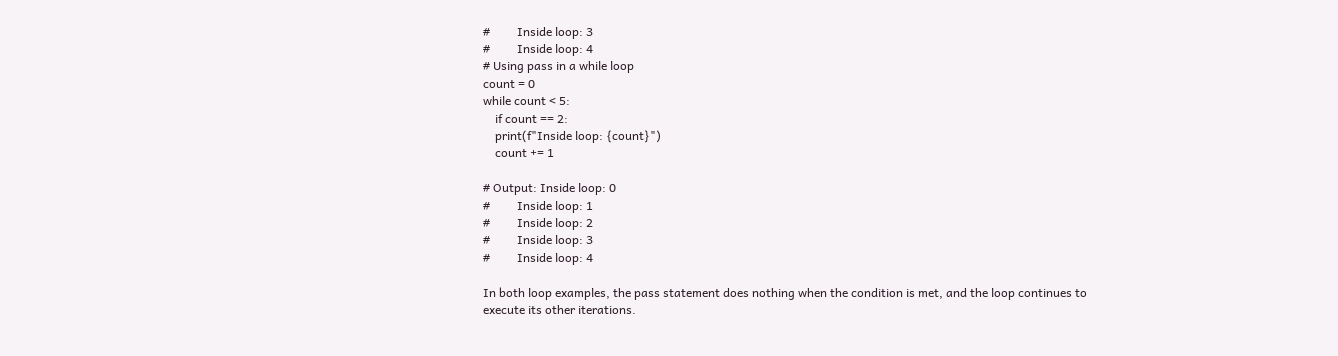#         Inside loop: 3
#         Inside loop: 4
# Using pass in a while loop
count = 0
while count < 5:
    if count == 2:
    print(f"Inside loop: {count}")
    count += 1

# Output: Inside loop: 0
#         Inside loop: 1
#         Inside loop: 2
#         Inside loop: 3
#         Inside loop: 4

In both loop examples, the pass statement does nothing when the condition is met, and the loop continues to execute its other iterations.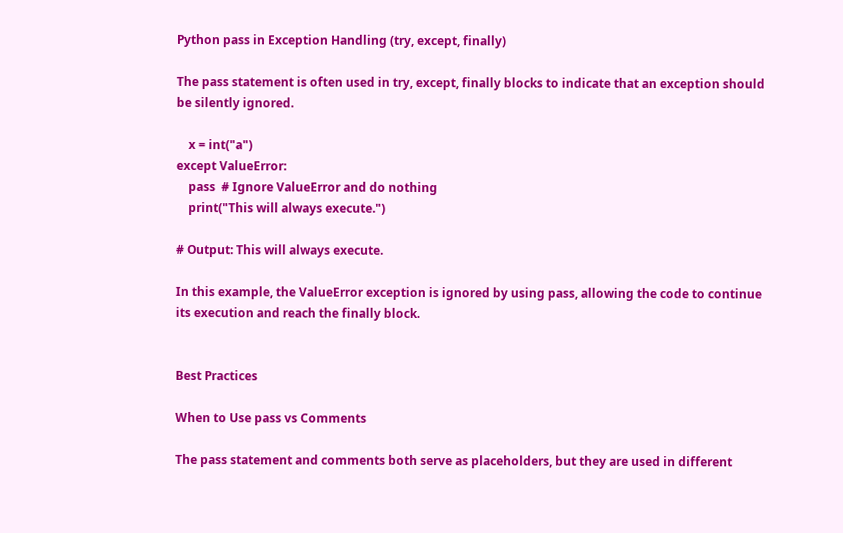Python pass in Exception Handling (try, except, finally)

The pass statement is often used in try, except, finally blocks to indicate that an exception should be silently ignored.

    x = int("a")
except ValueError:
    pass  # Ignore ValueError and do nothing
    print("This will always execute.")

# Output: This will always execute.

In this example, the ValueError exception is ignored by using pass, allowing the code to continue its execution and reach the finally block.


Best Practices

When to Use pass vs Comments

The pass statement and comments both serve as placeholders, but they are used in different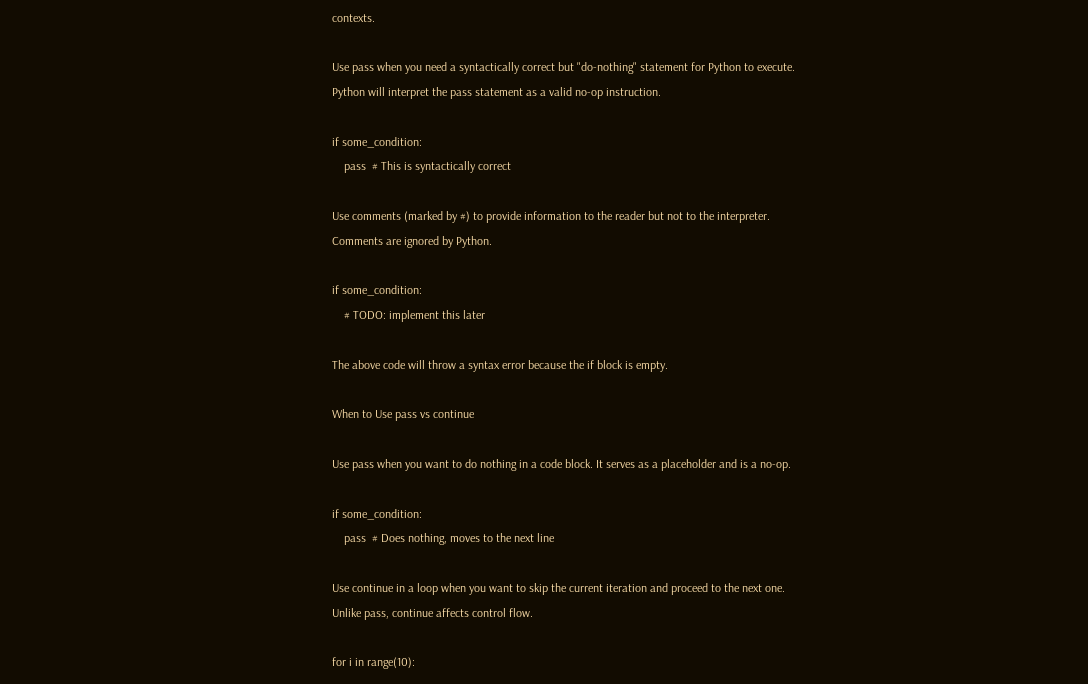contexts.

Use pass when you need a syntactically correct but "do-nothing" statement for Python to execute. Python will interpret the pass statement as a valid no-op instruction.

if some_condition:
    pass  # This is syntactically correct

Use comments (marked by #) to provide information to the reader but not to the interpreter. Comments are ignored by Python.

if some_condition:
    # TODO: implement this later

The above code will throw a syntax error because the if block is empty.

When to Use pass vs continue

Use pass when you want to do nothing in a code block. It serves as a placeholder and is a no-op.

if some_condition:
    pass  # Does nothing, moves to the next line

Use continue in a loop when you want to skip the current iteration and proceed to the next one. Unlike pass, continue affects control flow.

for i in range(10):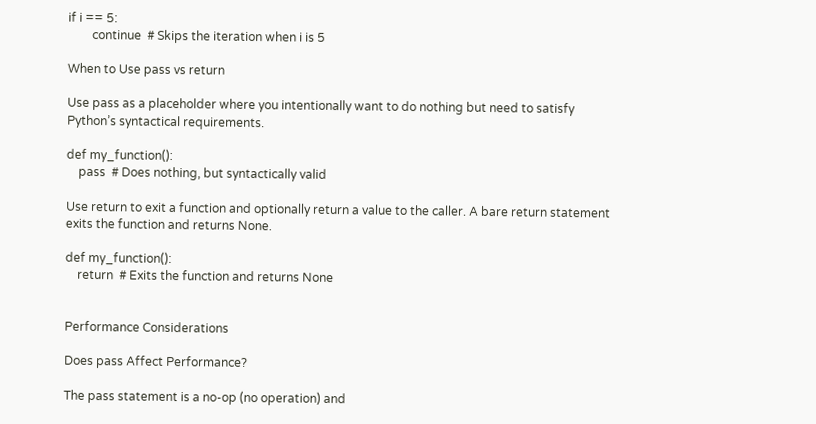if i == 5:
        continue  # Skips the iteration when i is 5

When to Use pass vs return

Use pass as a placeholder where you intentionally want to do nothing but need to satisfy Python’s syntactical requirements.

def my_function():
    pass  # Does nothing, but syntactically valid

Use return to exit a function and optionally return a value to the caller. A bare return statement exits the function and returns None.

def my_function():
    return  # Exits the function and returns None


Performance Considerations

Does pass Affect Performance?

The pass statement is a no-op (no operation) and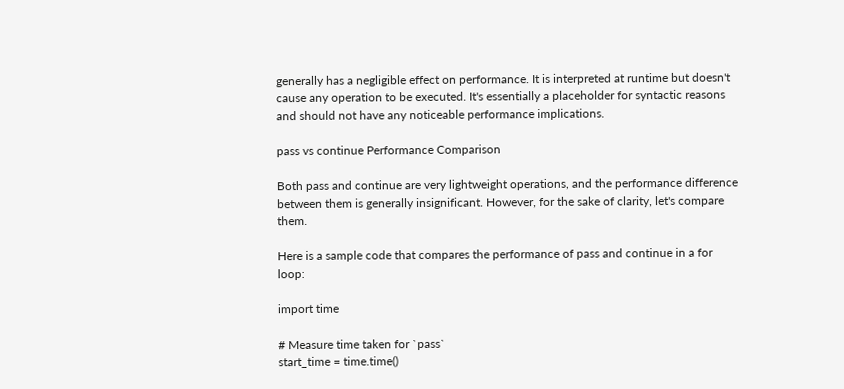generally has a negligible effect on performance. It is interpreted at runtime but doesn't cause any operation to be executed. It's essentially a placeholder for syntactic reasons and should not have any noticeable performance implications.

pass vs continue Performance Comparison

Both pass and continue are very lightweight operations, and the performance difference between them is generally insignificant. However, for the sake of clarity, let's compare them.

Here is a sample code that compares the performance of pass and continue in a for loop:

import time

# Measure time taken for `pass`
start_time = time.time()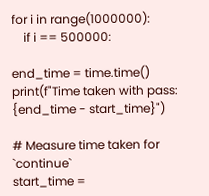for i in range(1000000):
    if i == 500000:

end_time = time.time()
print(f"Time taken with pass: {end_time - start_time}")

# Measure time taken for `continue`
start_time =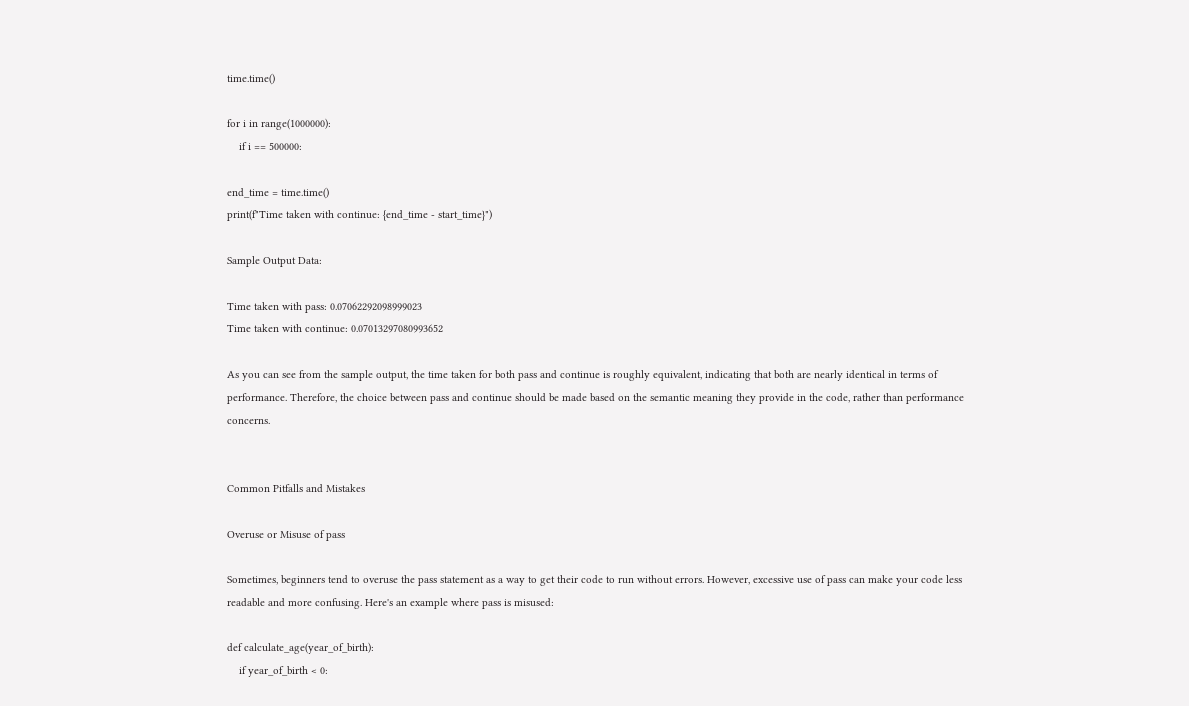time.time()

for i in range(1000000):
    if i == 500000:

end_time = time.time()
print(f"Time taken with continue: {end_time - start_time}")

Sample Output Data:

Time taken with pass: 0.07062292098999023
Time taken with continue: 0.07013297080993652

As you can see from the sample output, the time taken for both pass and continue is roughly equivalent, indicating that both are nearly identical in terms of performance. Therefore, the choice between pass and continue should be made based on the semantic meaning they provide in the code, rather than performance concerns.


Common Pitfalls and Mistakes

Overuse or Misuse of pass

Sometimes, beginners tend to overuse the pass statement as a way to get their code to run without errors. However, excessive use of pass can make your code less readable and more confusing. Here's an example where pass is misused:

def calculate_age(year_of_birth):
    if year_of_birth < 0: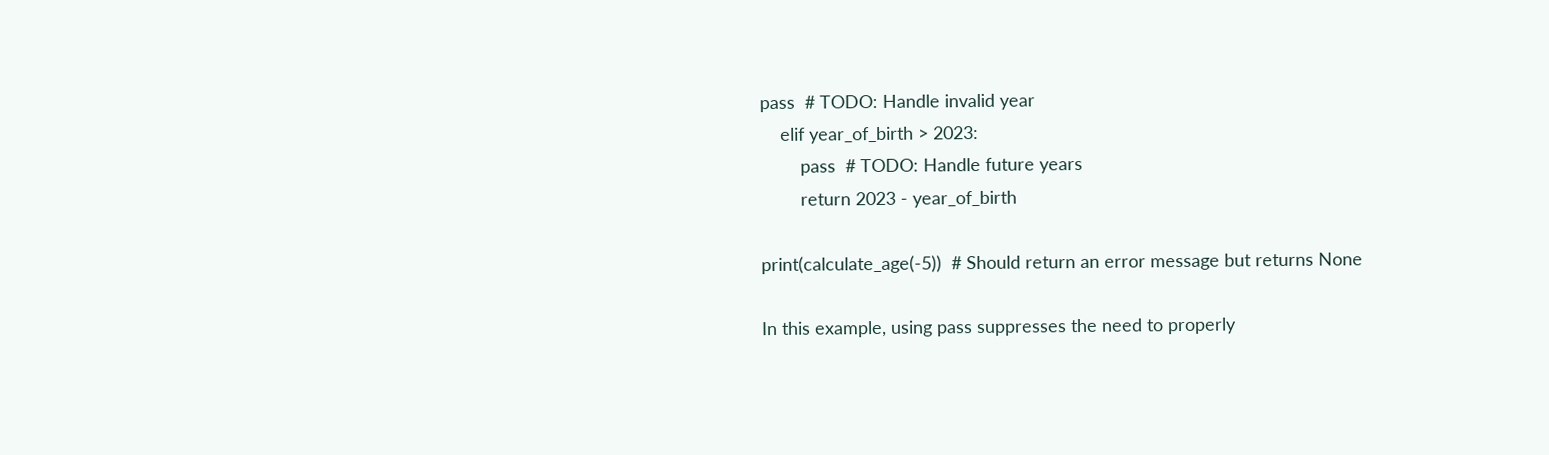pass  # TODO: Handle invalid year
    elif year_of_birth > 2023:
        pass  # TODO: Handle future years
        return 2023 - year_of_birth

print(calculate_age(-5))  # Should return an error message but returns None

In this example, using pass suppresses the need to properly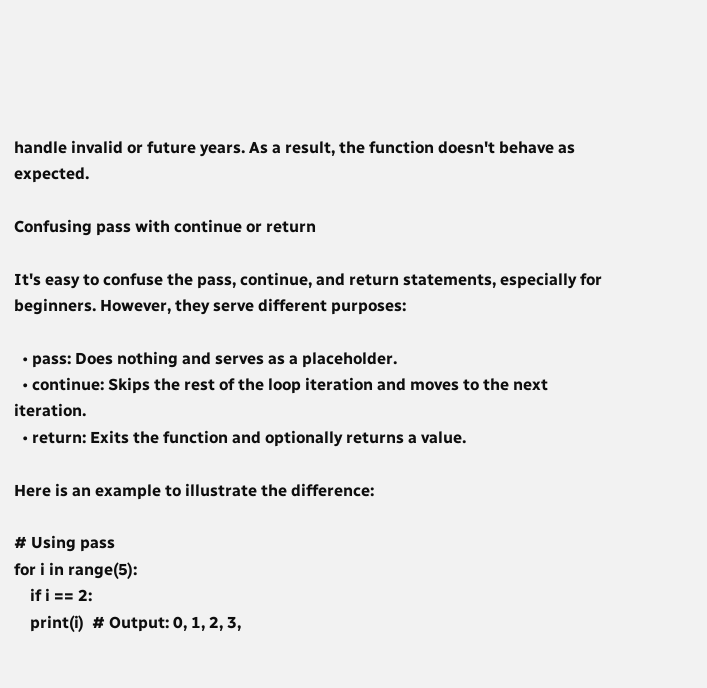handle invalid or future years. As a result, the function doesn't behave as expected.

Confusing pass with continue or return

It's easy to confuse the pass, continue, and return statements, especially for beginners. However, they serve different purposes:

  • pass: Does nothing and serves as a placeholder.
  • continue: Skips the rest of the loop iteration and moves to the next iteration.
  • return: Exits the function and optionally returns a value.

Here is an example to illustrate the difference:

# Using pass
for i in range(5):
    if i == 2:
    print(i)  # Output: 0, 1, 2, 3,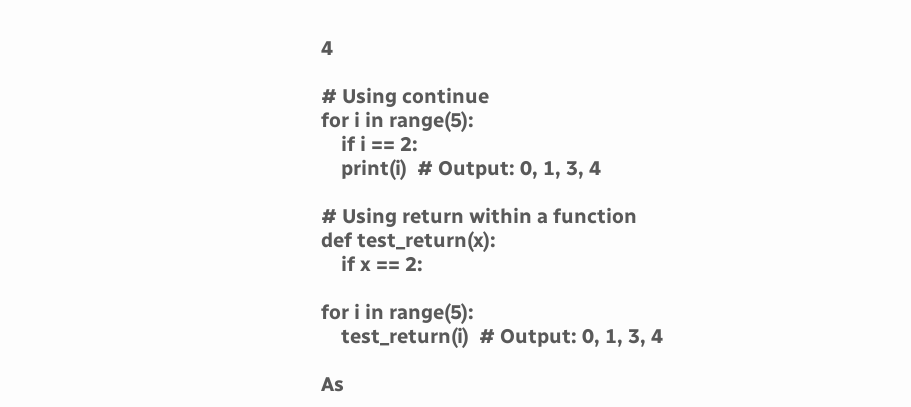4

# Using continue
for i in range(5):
    if i == 2:
    print(i)  # Output: 0, 1, 3, 4

# Using return within a function
def test_return(x):
    if x == 2:

for i in range(5):
    test_return(i)  # Output: 0, 1, 3, 4

As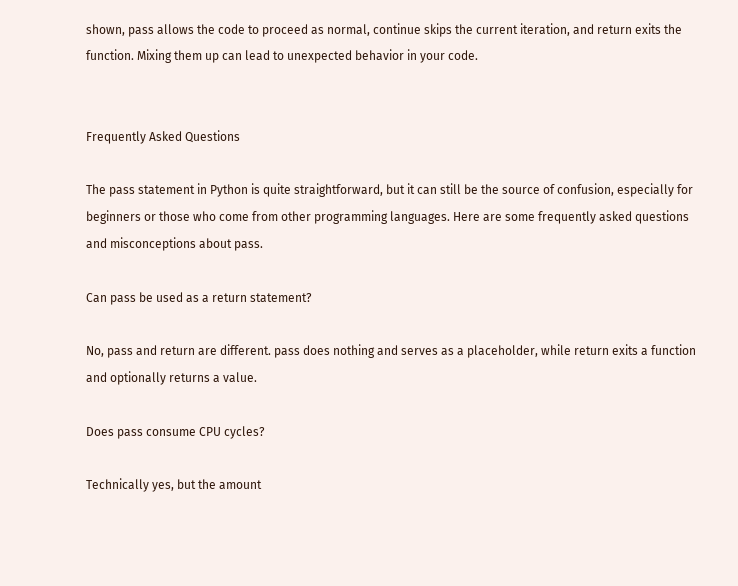shown, pass allows the code to proceed as normal, continue skips the current iteration, and return exits the function. Mixing them up can lead to unexpected behavior in your code.


Frequently Asked Questions

The pass statement in Python is quite straightforward, but it can still be the source of confusion, especially for beginners or those who come from other programming languages. Here are some frequently asked questions and misconceptions about pass.

Can pass be used as a return statement?

No, pass and return are different. pass does nothing and serves as a placeholder, while return exits a function and optionally returns a value.

Does pass consume CPU cycles?

Technically yes, but the amount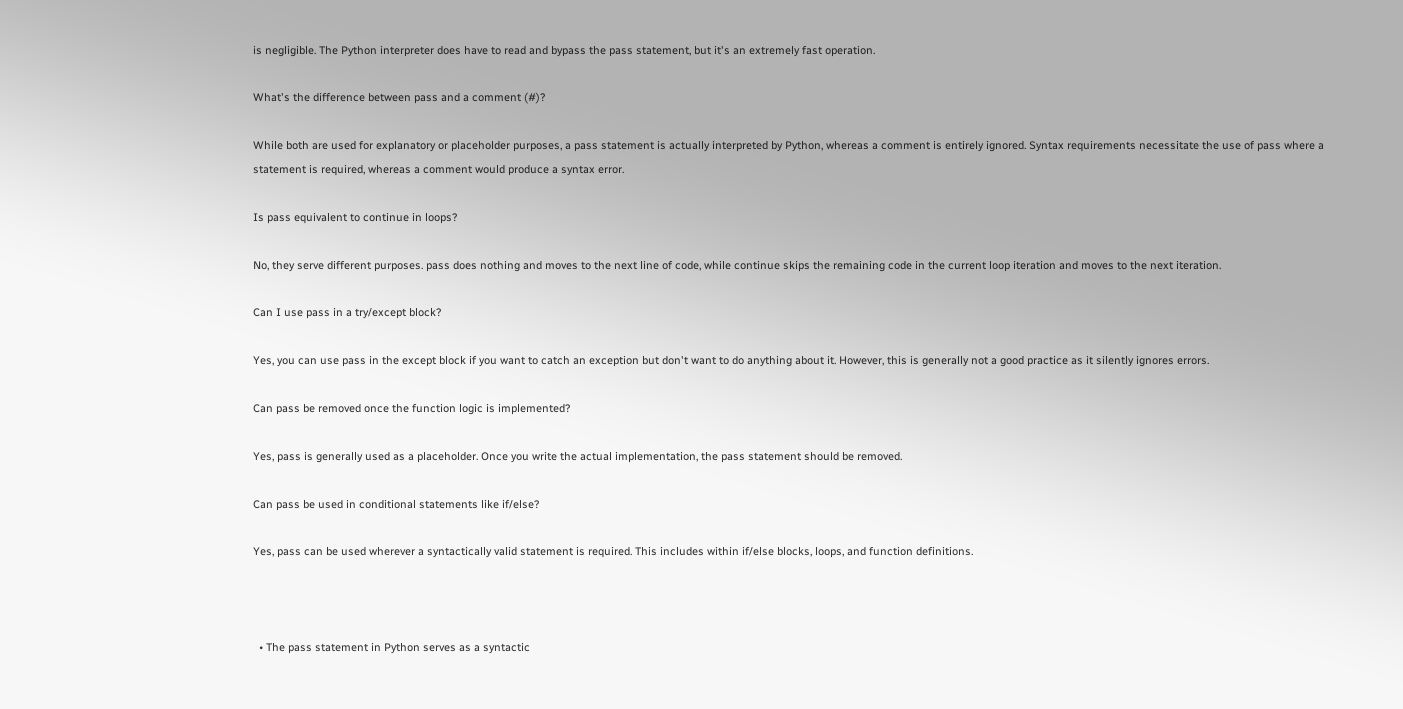is negligible. The Python interpreter does have to read and bypass the pass statement, but it's an extremely fast operation.

What's the difference between pass and a comment (#)?

While both are used for explanatory or placeholder purposes, a pass statement is actually interpreted by Python, whereas a comment is entirely ignored. Syntax requirements necessitate the use of pass where a statement is required, whereas a comment would produce a syntax error.

Is pass equivalent to continue in loops?

No, they serve different purposes. pass does nothing and moves to the next line of code, while continue skips the remaining code in the current loop iteration and moves to the next iteration.

Can I use pass in a try/except block?

Yes, you can use pass in the except block if you want to catch an exception but don't want to do anything about it. However, this is generally not a good practice as it silently ignores errors.

Can pass be removed once the function logic is implemented?

Yes, pass is generally used as a placeholder. Once you write the actual implementation, the pass statement should be removed.

Can pass be used in conditional statements like if/else?

Yes, pass can be used wherever a syntactically valid statement is required. This includes within if/else blocks, loops, and function definitions.



  • The pass statement in Python serves as a syntactic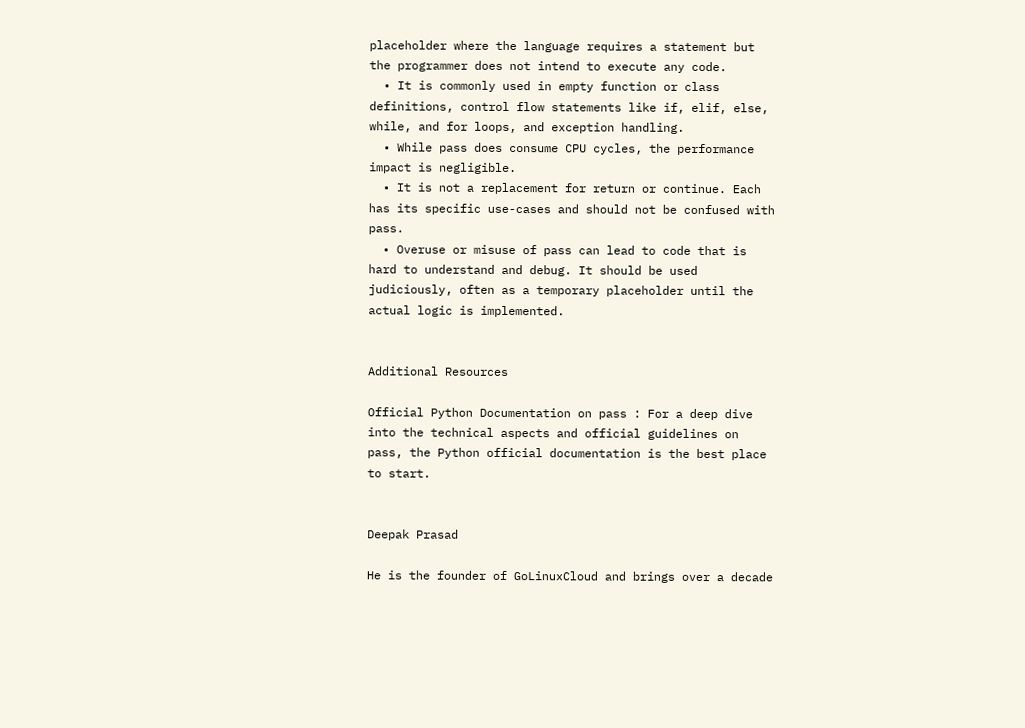placeholder where the language requires a statement but the programmer does not intend to execute any code.
  • It is commonly used in empty function or class definitions, control flow statements like if, elif, else, while, and for loops, and exception handling.
  • While pass does consume CPU cycles, the performance impact is negligible.
  • It is not a replacement for return or continue. Each has its specific use-cases and should not be confused with pass.
  • Overuse or misuse of pass can lead to code that is hard to understand and debug. It should be used judiciously, often as a temporary placeholder until the actual logic is implemented.


Additional Resources

Official Python Documentation on pass : For a deep dive into the technical aspects and official guidelines on pass, the Python official documentation is the best place to start.


Deepak Prasad

He is the founder of GoLinuxCloud and brings over a decade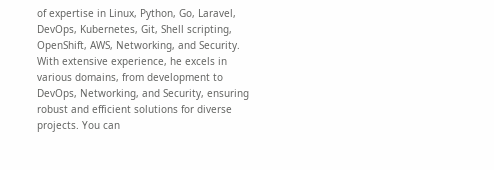of expertise in Linux, Python, Go, Laravel, DevOps, Kubernetes, Git, Shell scripting, OpenShift, AWS, Networking, and Security. With extensive experience, he excels in various domains, from development to DevOps, Networking, and Security, ensuring robust and efficient solutions for diverse projects. You can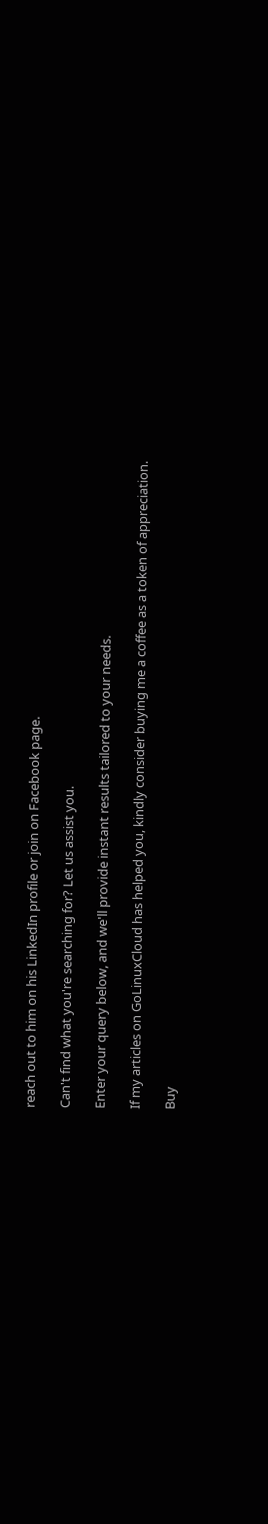reach out to him on his LinkedIn profile or join on Facebook page.

Can't find what you're searching for? Let us assist you.

Enter your query below, and we'll provide instant results tailored to your needs.

If my articles on GoLinuxCloud has helped you, kindly consider buying me a coffee as a token of appreciation.

Buy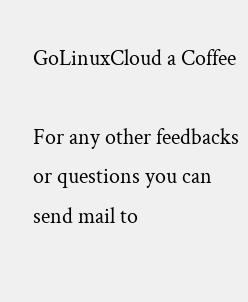GoLinuxCloud a Coffee

For any other feedbacks or questions you can send mail to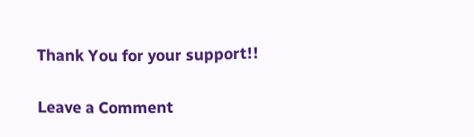Thank You for your support!!

Leave a Comment